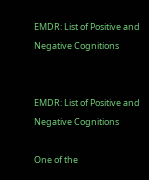EMDR: List of Positive and Negative Cognitions


EMDR: List of Positive and Negative Cognitions

One of the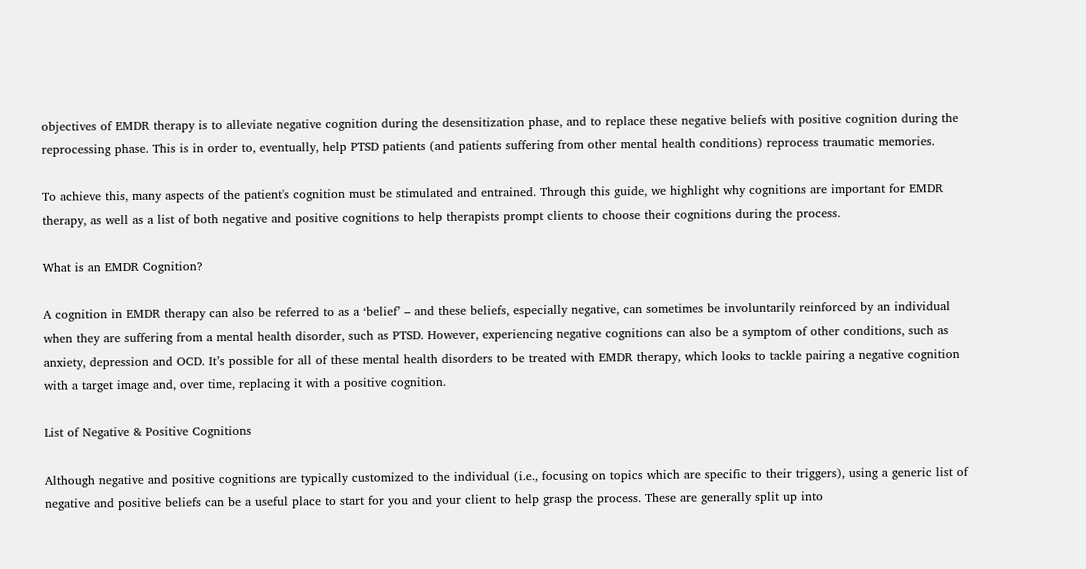objectives of EMDR therapy is to alleviate negative cognition during the desensitization phase, and to replace these negative beliefs with positive cognition during the reprocessing phase. This is in order to, eventually, help PTSD patients (and patients suffering from other mental health conditions) reprocess traumatic memories.

To achieve this, many aspects of the patient's cognition must be stimulated and entrained. Through this guide, we highlight why cognitions are important for EMDR therapy, as well as a list of both negative and positive cognitions to help therapists prompt clients to choose their cognitions during the process.

What is an EMDR Cognition?

A cognition in EMDR therapy can also be referred to as a ‘belief’ – and these beliefs, especially negative, can sometimes be involuntarily reinforced by an individual when they are suffering from a mental health disorder, such as PTSD. However, experiencing negative cognitions can also be a symptom of other conditions, such as anxiety, depression and OCD. It’s possible for all of these mental health disorders to be treated with EMDR therapy, which looks to tackle pairing a negative cognition with a target image and, over time, replacing it with a positive cognition.

List of Negative & Positive Cognitions

Although negative and positive cognitions are typically customized to the individual (i.e., focusing on topics which are specific to their triggers), using a generic list of negative and positive beliefs can be a useful place to start for you and your client to help grasp the process. These are generally split up into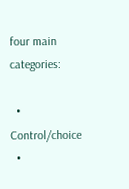four main categories:

  • Control/choice
  •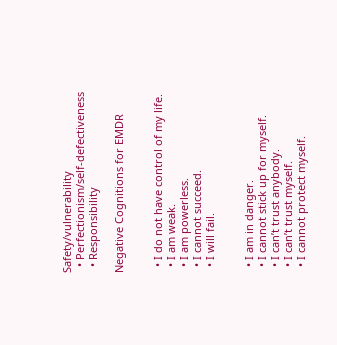Safety/vulnerability
  • Perfectionism/self-defectiveness
  • Responsibility

Negative Cognitions for EMDR


  • I do not have control of my life.
  • I am weak.
  • I am powerless.
  • I cannot succeed.
  • I will fail.


  • I am in danger.
  • I cannot stick up for myself.
  • I can’t trust anybody.
  • I can’t trust myself.
  • I cannot protect myself.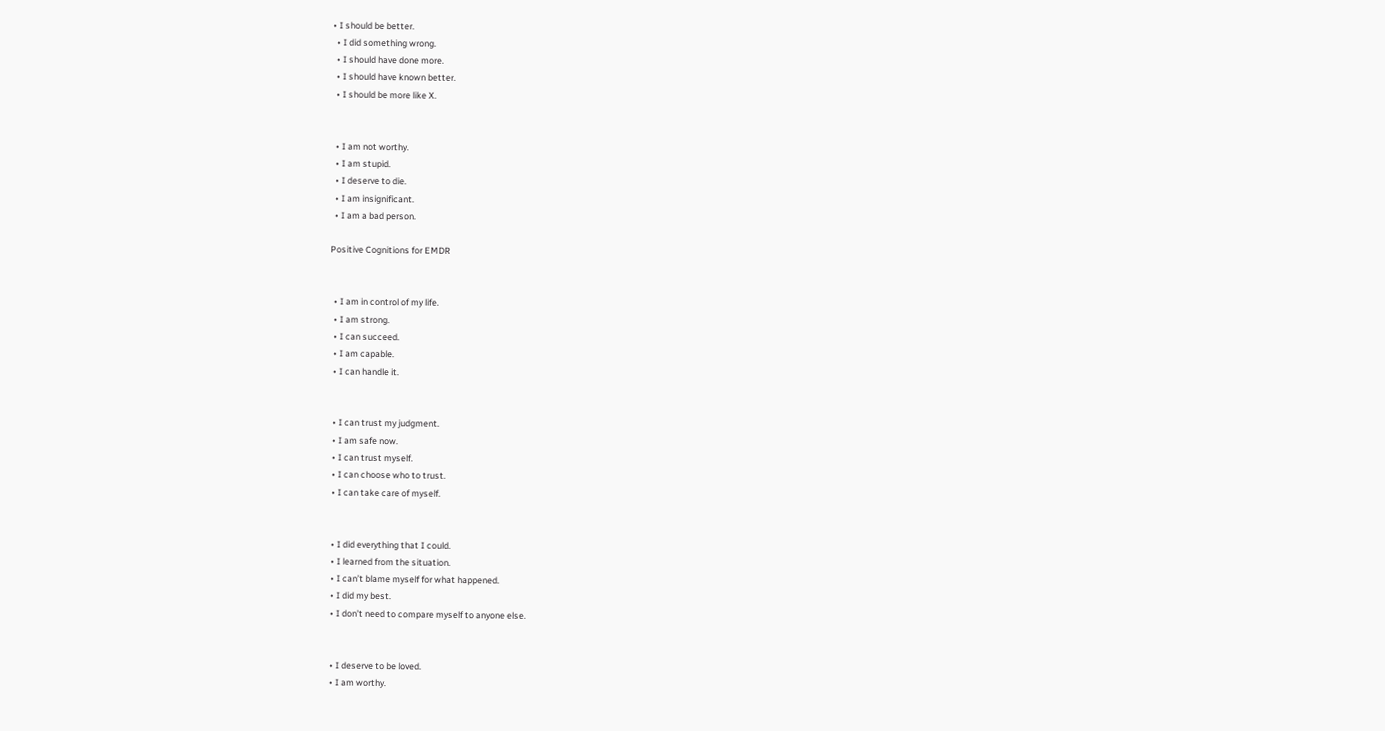• I should be better.
  • I did something wrong.
  • I should have done more.
  • I should have known better.
  • I should be more like X.


  • I am not worthy.
  • I am stupid.
  • I deserve to die.
  • I am insignificant.
  • I am a bad person.

Positive Cognitions for EMDR


  • I am in control of my life.
  • I am strong.
  • I can succeed.
  • I am capable.
  • I can handle it.


  • I can trust my judgment.
  • I am safe now.
  • I can trust myself.
  • I can choose who to trust.
  • I can take care of myself.


  • I did everything that I could.
  • I learned from the situation.
  • I can’t blame myself for what happened.
  • I did my best.
  • I don’t need to compare myself to anyone else.


  • I deserve to be loved.
  • I am worthy.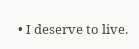• I deserve to live.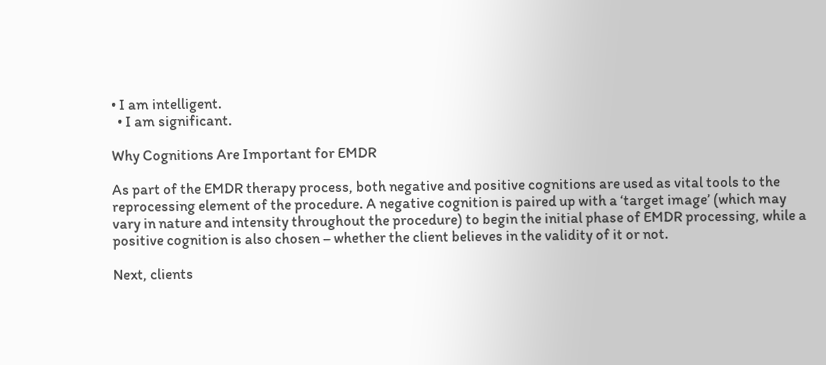• I am intelligent.
  • I am significant.

Why Cognitions Are Important for EMDR

As part of the EMDR therapy process, both negative and positive cognitions are used as vital tools to the reprocessing element of the procedure. A negative cognition is paired up with a ‘target image’ (which may vary in nature and intensity throughout the procedure) to begin the initial phase of EMDR processing, while a positive cognition is also chosen – whether the client believes in the validity of it or not.

Next, clients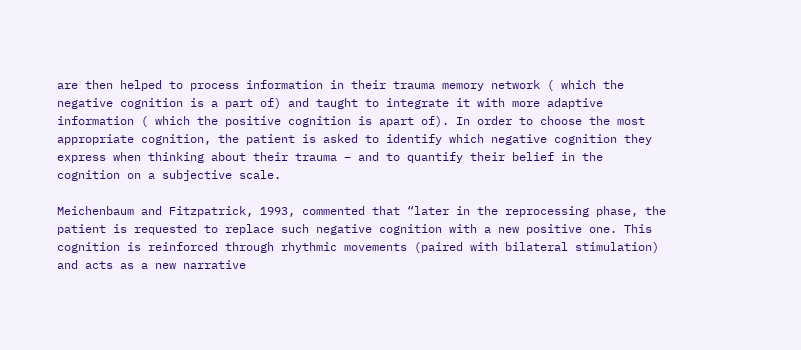are then helped to process information in their trauma memory network ( which the negative cognition is a part of) and taught to integrate it with more adaptive information ( which the positive cognition is apart of). In order to choose the most appropriate cognition, the patient is asked to identify which negative cognition they express when thinking about their trauma – and to quantify their belief in the cognition on a subjective scale.

Meichenbaum and Fitzpatrick, 1993, commented that “later in the reprocessing phase, the patient is requested to replace such negative cognition with a new positive one. This cognition is reinforced through rhythmic movements (paired with bilateral stimulation) and acts as a new narrative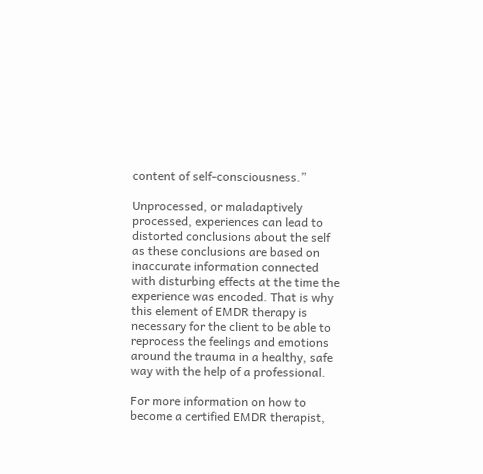content of self-consciousness.”

Unprocessed, or maladaptively processed, experiences can lead to distorted conclusions about the self as these conclusions are based on inaccurate information connected with disturbing effects at the time the experience was encoded. That is why this element of EMDR therapy is necessary for the client to be able to reprocess the feelings and emotions around the trauma in a healthy, safe way with the help of a professional.

For more information on how to become a certified EMDR therapist,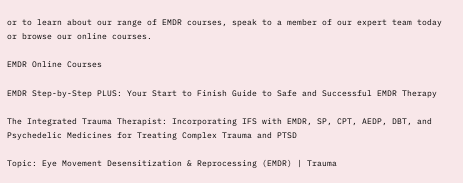or to learn about our range of EMDR courses, speak to a member of our expert team today or browse our online courses.

EMDR Online Courses

EMDR Step-by-Step PLUS: Your Start to Finish Guide to Safe and Successful EMDR Therapy

The Integrated Trauma Therapist: Incorporating IFS with EMDR, SP, CPT, AEDP, DBT, and Psychedelic Medicines for Treating Complex Trauma and PTSD

Topic: Eye Movement Desensitization & Reprocessing (EMDR) | Trauma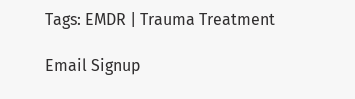Tags: EMDR | Trauma Treatment

Email Signup